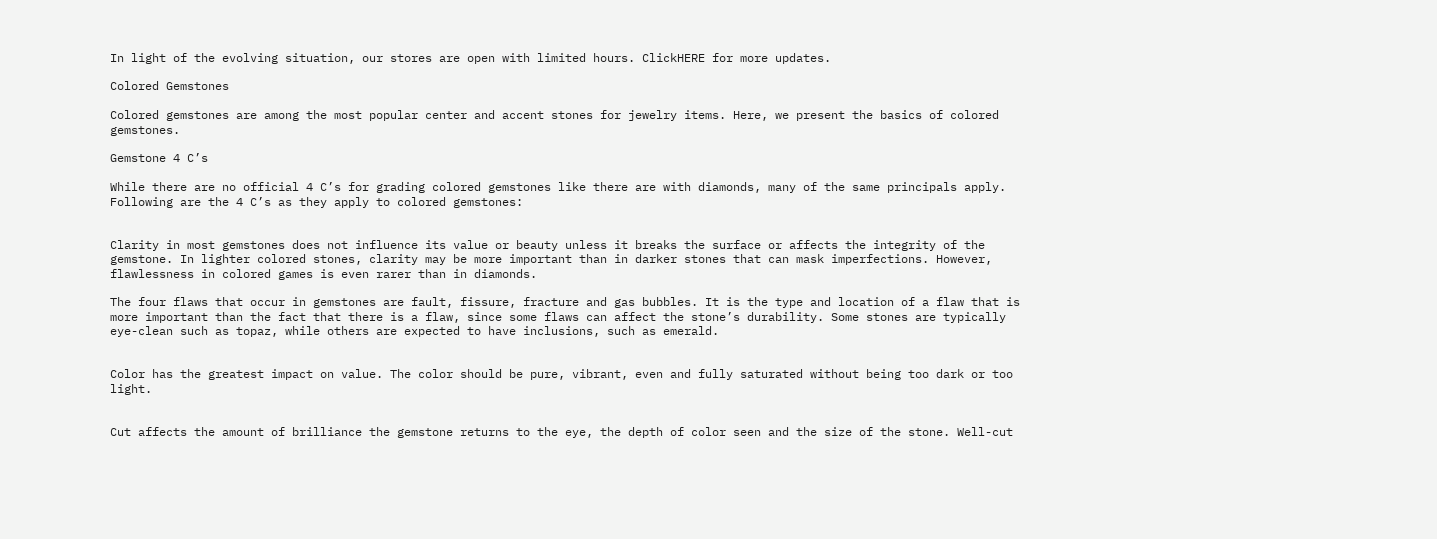In light of the evolving situation, our stores are open with limited hours. ClickHERE for more updates.

Colored Gemstones

Colored gemstones are among the most popular center and accent stones for jewelry items. Here, we present the basics of colored gemstones.

Gemstone 4 C’s

While there are no official 4 C’s for grading colored gemstones like there are with diamonds, many of the same principals apply. Following are the 4 C’s as they apply to colored gemstones:


Clarity in most gemstones does not influence its value or beauty unless it breaks the surface or affects the integrity of the gemstone. In lighter colored stones, clarity may be more important than in darker stones that can mask imperfections. However, flawlessness in colored games is even rarer than in diamonds.

The four flaws that occur in gemstones are fault, fissure, fracture and gas bubbles. It is the type and location of a flaw that is more important than the fact that there is a flaw, since some flaws can affect the stone’s durability. Some stones are typically eye-clean such as topaz, while others are expected to have inclusions, such as emerald.


Color has the greatest impact on value. The color should be pure, vibrant, even and fully saturated without being too dark or too light.


Cut affects the amount of brilliance the gemstone returns to the eye, the depth of color seen and the size of the stone. Well-cut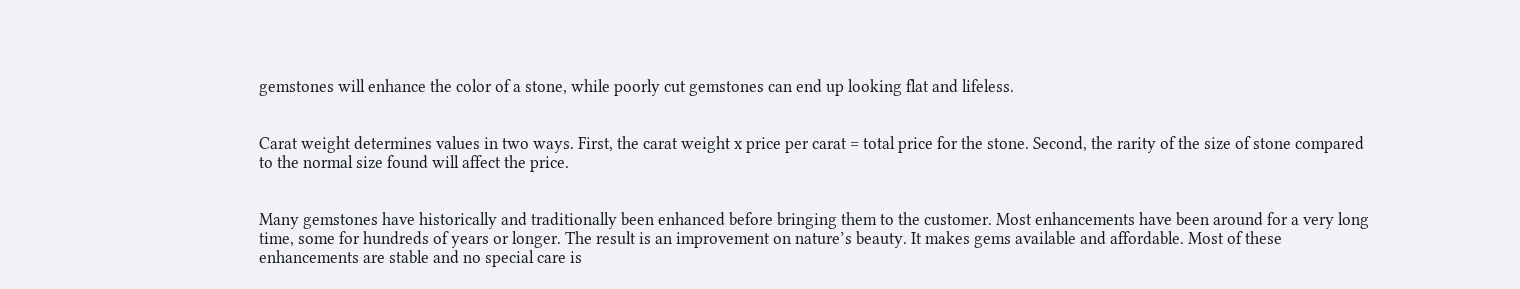gemstones will enhance the color of a stone, while poorly cut gemstones can end up looking flat and lifeless.


Carat weight determines values in two ways. First, the carat weight x price per carat = total price for the stone. Second, the rarity of the size of stone compared to the normal size found will affect the price.


Many gemstones have historically and traditionally been enhanced before bringing them to the customer. Most enhancements have been around for a very long time, some for hundreds of years or longer. The result is an improvement on nature’s beauty. It makes gems available and affordable. Most of these enhancements are stable and no special care is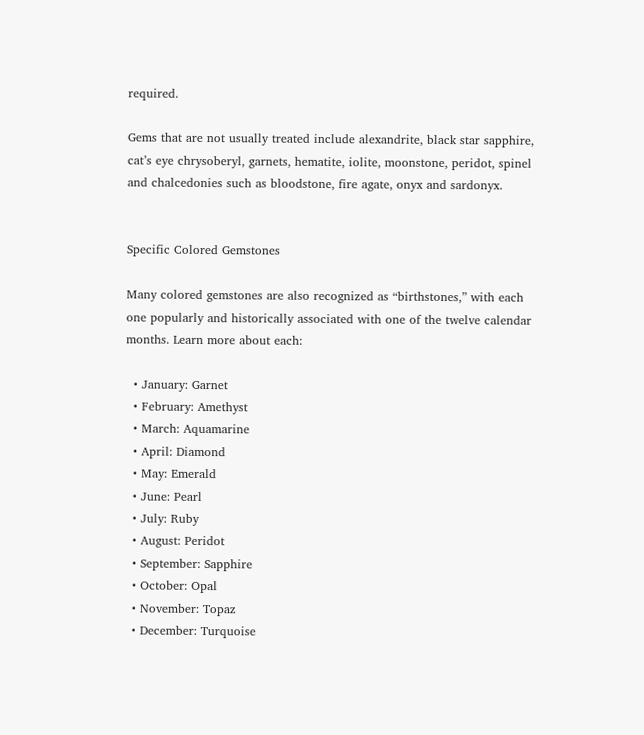required.

Gems that are not usually treated include alexandrite, black star sapphire, cat’s eye chrysoberyl, garnets, hematite, iolite, moonstone, peridot, spinel and chalcedonies such as bloodstone, fire agate, onyx and sardonyx.


Specific Colored Gemstones

Many colored gemstones are also recognized as “birthstones,” with each one popularly and historically associated with one of the twelve calendar months. Learn more about each:

  • January: Garnet
  • February: Amethyst
  • March: Aquamarine
  • April: Diamond
  • May: Emerald
  • June: Pearl
  • July: Ruby
  • August: Peridot
  • September: Sapphire
  • October: Opal
  • November: Topaz
  • December: Turquoise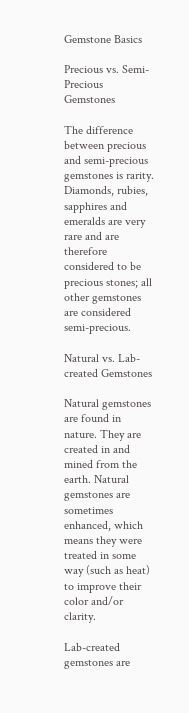Gemstone Basics

Precious vs. Semi-Precious Gemstones

The difference between precious and semi-precious gemstones is rarity. Diamonds, rubies, sapphires and emeralds are very rare and are therefore considered to be precious stones; all other gemstones are considered semi-precious.

Natural vs. Lab-created Gemstones

Natural gemstones are found in nature. They are created in and mined from the earth. Natural gemstones are sometimes enhanced, which means they were treated in some way (such as heat) to improve their color and/or clarity.

Lab-created gemstones are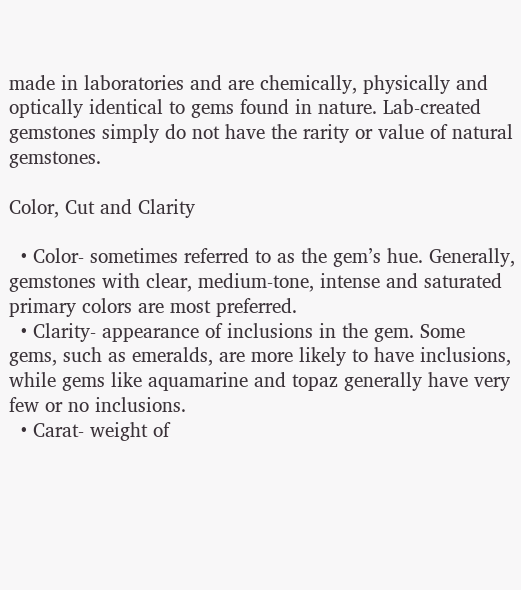made in laboratories and are chemically, physically and optically identical to gems found in nature. Lab-created gemstones simply do not have the rarity or value of natural gemstones.

Color, Cut and Clarity

  • Color- sometimes referred to as the gem’s hue. Generally, gemstones with clear, medium-tone, intense and saturated primary colors are most preferred.
  • Clarity- appearance of inclusions in the gem. Some gems, such as emeralds, are more likely to have inclusions, while gems like aquamarine and topaz generally have very few or no inclusions.
  • Carat- weight of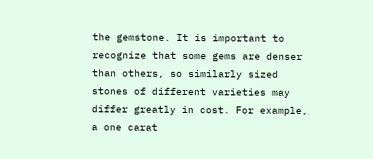the gemstone. It is important to recognize that some gems are denser than others, so similarly sized stones of different varieties may differ greatly in cost. For example, a one carat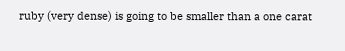ruby (very dense) is going to be smaller than a one carat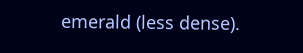emerald (less dense).